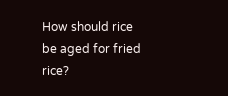How should rice be aged for fried rice?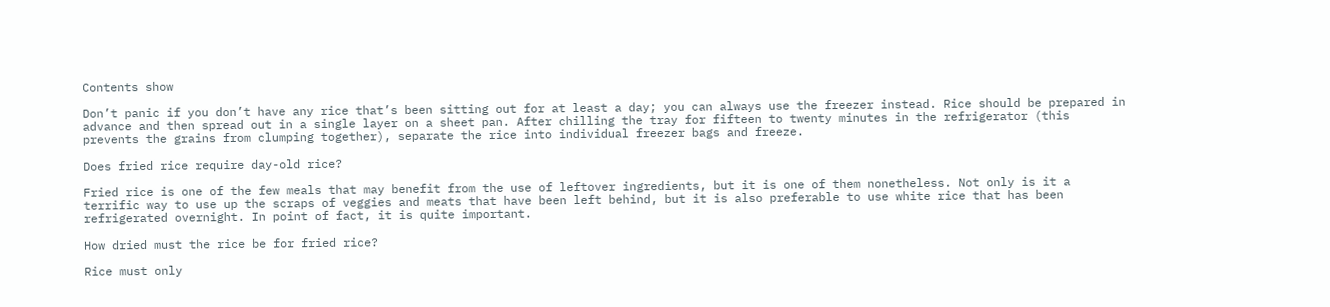Contents show

Don’t panic if you don’t have any rice that’s been sitting out for at least a day; you can always use the freezer instead. Rice should be prepared in advance and then spread out in a single layer on a sheet pan. After chilling the tray for fifteen to twenty minutes in the refrigerator (this prevents the grains from clumping together), separate the rice into individual freezer bags and freeze.

Does fried rice require day-old rice?

Fried rice is one of the few meals that may benefit from the use of leftover ingredients, but it is one of them nonetheless. Not only is it a terrific way to use up the scraps of veggies and meats that have been left behind, but it is also preferable to use white rice that has been refrigerated overnight. In point of fact, it is quite important.

How dried must the rice be for fried rice?

Rice must only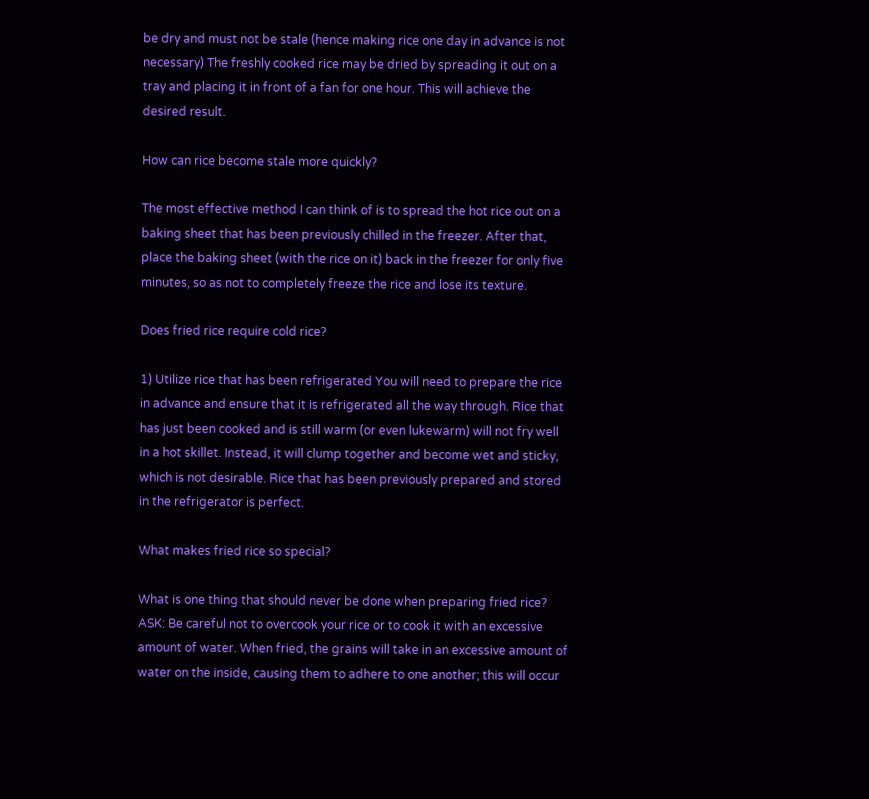be dry and must not be stale (hence making rice one day in advance is not necessary) The freshly cooked rice may be dried by spreading it out on a tray and placing it in front of a fan for one hour. This will achieve the desired result.

How can rice become stale more quickly?

The most effective method I can think of is to spread the hot rice out on a baking sheet that has been previously chilled in the freezer. After that, place the baking sheet (with the rice on it) back in the freezer for only five minutes, so as not to completely freeze the rice and lose its texture.

Does fried rice require cold rice?

1) Utilize rice that has been refrigerated You will need to prepare the rice in advance and ensure that it is refrigerated all the way through. Rice that has just been cooked and is still warm (or even lukewarm) will not fry well in a hot skillet. Instead, it will clump together and become wet and sticky, which is not desirable. Rice that has been previously prepared and stored in the refrigerator is perfect.

What makes fried rice so special?

What is one thing that should never be done when preparing fried rice? ASK: Be careful not to overcook your rice or to cook it with an excessive amount of water. When fried, the grains will take in an excessive amount of water on the inside, causing them to adhere to one another; this will occur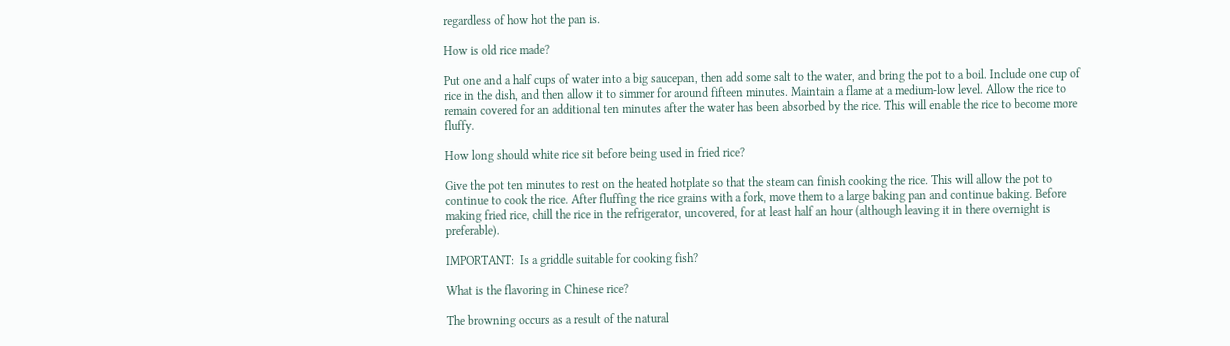regardless of how hot the pan is.

How is old rice made?

Put one and a half cups of water into a big saucepan, then add some salt to the water, and bring the pot to a boil. Include one cup of rice in the dish, and then allow it to simmer for around fifteen minutes. Maintain a flame at a medium-low level. Allow the rice to remain covered for an additional ten minutes after the water has been absorbed by the rice. This will enable the rice to become more fluffy.

How long should white rice sit before being used in fried rice?

Give the pot ten minutes to rest on the heated hotplate so that the steam can finish cooking the rice. This will allow the pot to continue to cook the rice. After fluffing the rice grains with a fork, move them to a large baking pan and continue baking. Before making fried rice, chill the rice in the refrigerator, uncovered, for at least half an hour (although leaving it in there overnight is preferable).

IMPORTANT:  Is a griddle suitable for cooking fish?

What is the flavoring in Chinese rice?

The browning occurs as a result of the natural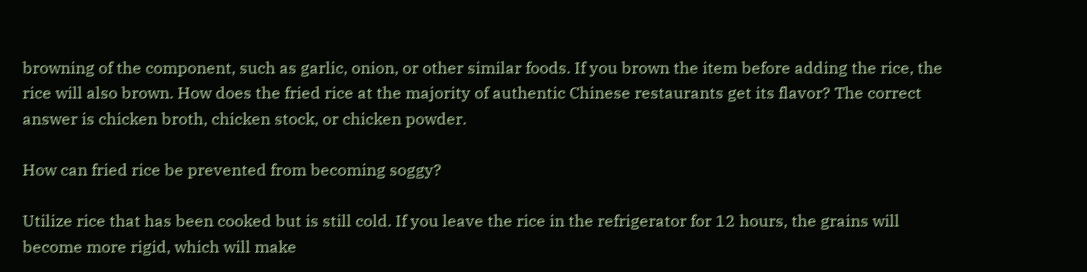browning of the component, such as garlic, onion, or other similar foods. If you brown the item before adding the rice, the rice will also brown. How does the fried rice at the majority of authentic Chinese restaurants get its flavor? The correct answer is chicken broth, chicken stock, or chicken powder.

How can fried rice be prevented from becoming soggy?

Utilize rice that has been cooked but is still cold. If you leave the rice in the refrigerator for 12 hours, the grains will become more rigid, which will make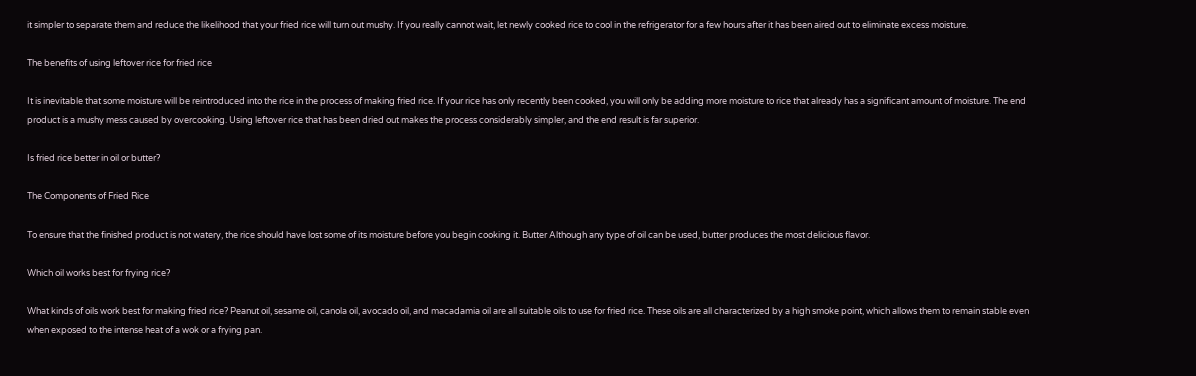it simpler to separate them and reduce the likelihood that your fried rice will turn out mushy. If you really cannot wait, let newly cooked rice to cool in the refrigerator for a few hours after it has been aired out to eliminate excess moisture.

The benefits of using leftover rice for fried rice

It is inevitable that some moisture will be reintroduced into the rice in the process of making fried rice. If your rice has only recently been cooked, you will only be adding more moisture to rice that already has a significant amount of moisture. The end product is a mushy mess caused by overcooking. Using leftover rice that has been dried out makes the process considerably simpler, and the end result is far superior.

Is fried rice better in oil or butter?

The Components of Fried Rice

To ensure that the finished product is not watery, the rice should have lost some of its moisture before you begin cooking it. Butter Although any type of oil can be used, butter produces the most delicious flavor.

Which oil works best for frying rice?

What kinds of oils work best for making fried rice? Peanut oil, sesame oil, canola oil, avocado oil, and macadamia oil are all suitable oils to use for fried rice. These oils are all characterized by a high smoke point, which allows them to remain stable even when exposed to the intense heat of a wok or a frying pan.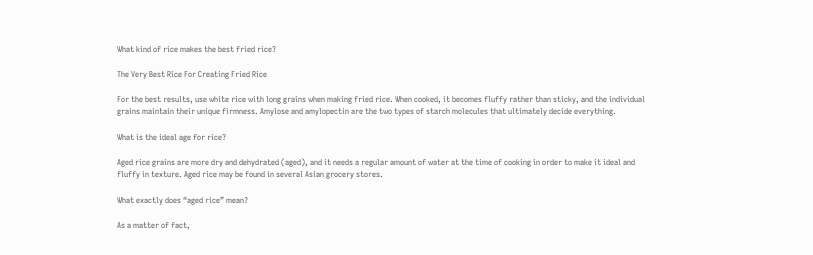What kind of rice makes the best fried rice?

The Very Best Rice For Creating Fried Rice

For the best results, use white rice with long grains when making fried rice. When cooked, it becomes fluffy rather than sticky, and the individual grains maintain their unique firmness. Amylose and amylopectin are the two types of starch molecules that ultimately decide everything.

What is the ideal age for rice?

Aged rice grains are more dry and dehydrated (aged), and it needs a regular amount of water at the time of cooking in order to make it ideal and fluffy in texture. Aged rice may be found in several Asian grocery stores.

What exactly does “aged rice” mean?

As a matter of fact,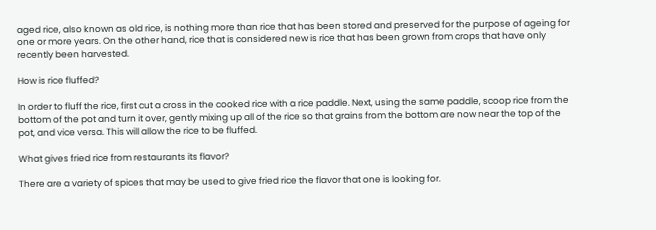aged rice, also known as old rice, is nothing more than rice that has been stored and preserved for the purpose of ageing for one or more years. On the other hand, rice that is considered new is rice that has been grown from crops that have only recently been harvested.

How is rice fluffed?

In order to fluff the rice, first cut a cross in the cooked rice with a rice paddle. Next, using the same paddle, scoop rice from the bottom of the pot and turn it over, gently mixing up all of the rice so that grains from the bottom are now near the top of the pot, and vice versa. This will allow the rice to be fluffed.

What gives fried rice from restaurants its flavor?

There are a variety of spices that may be used to give fried rice the flavor that one is looking for.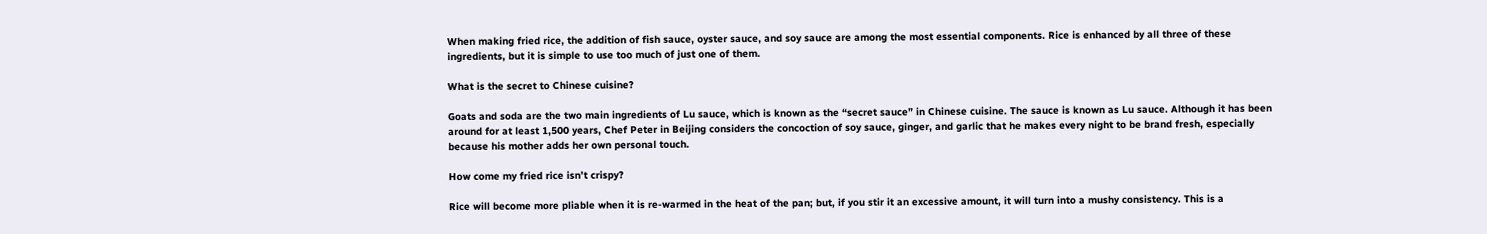When making fried rice, the addition of fish sauce, oyster sauce, and soy sauce are among the most essential components. Rice is enhanced by all three of these ingredients, but it is simple to use too much of just one of them.

What is the secret to Chinese cuisine?

Goats and soda are the two main ingredients of Lu sauce, which is known as the “secret sauce” in Chinese cuisine. The sauce is known as Lu sauce. Although it has been around for at least 1,500 years, Chef Peter in Beijing considers the concoction of soy sauce, ginger, and garlic that he makes every night to be brand fresh, especially because his mother adds her own personal touch.

How come my fried rice isn’t crispy?

Rice will become more pliable when it is re-warmed in the heat of the pan; but, if you stir it an excessive amount, it will turn into a mushy consistency. This is a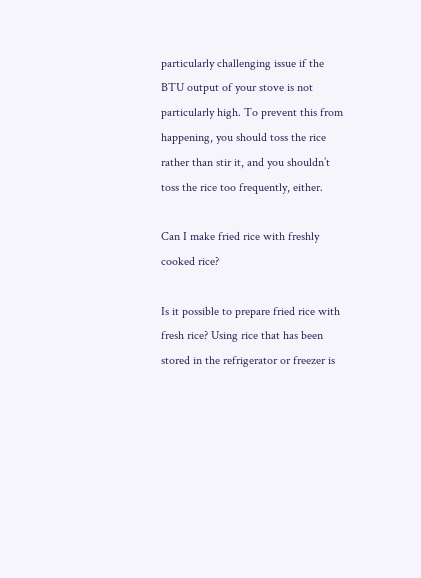particularly challenging issue if the BTU output of your stove is not particularly high. To prevent this from happening, you should toss the rice rather than stir it, and you shouldn’t toss the rice too frequently, either.

Can I make fried rice with freshly cooked rice?

Is it possible to prepare fried rice with fresh rice? Using rice that has been stored in the refrigerator or freezer is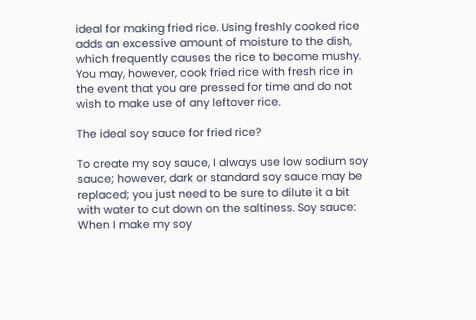ideal for making fried rice. Using freshly cooked rice adds an excessive amount of moisture to the dish, which frequently causes the rice to become mushy. You may, however, cook fried rice with fresh rice in the event that you are pressed for time and do not wish to make use of any leftover rice.

The ideal soy sauce for fried rice?

To create my soy sauce, I always use low sodium soy sauce; however, dark or standard soy sauce may be replaced; you just need to be sure to dilute it a bit with water to cut down on the saltiness. Soy sauce: When I make my soy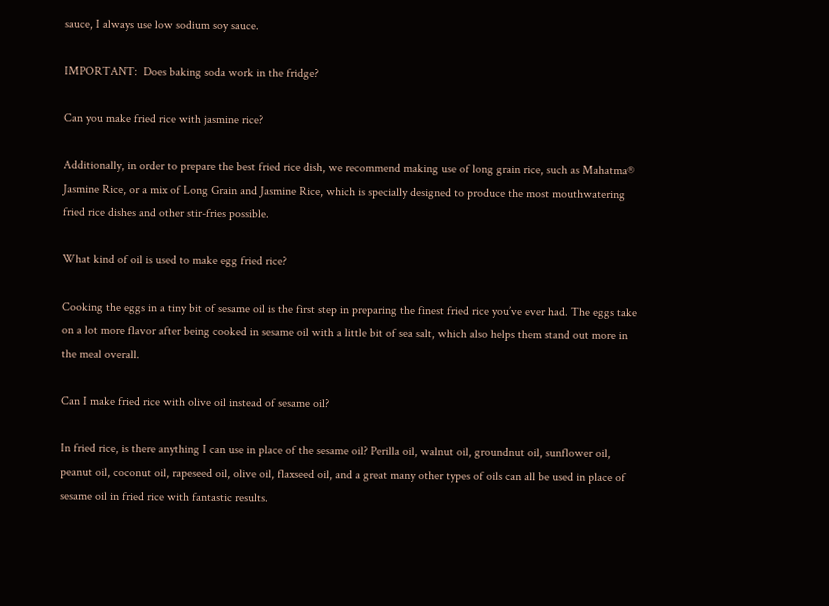sauce, I always use low sodium soy sauce.

IMPORTANT:  Does baking soda work in the fridge?

Can you make fried rice with jasmine rice?

Additionally, in order to prepare the best fried rice dish, we recommend making use of long grain rice, such as Mahatma® Jasmine Rice, or a mix of Long Grain and Jasmine Rice, which is specially designed to produce the most mouthwatering fried rice dishes and other stir-fries possible.

What kind of oil is used to make egg fried rice?

Cooking the eggs in a tiny bit of sesame oil is the first step in preparing the finest fried rice you’ve ever had. The eggs take on a lot more flavor after being cooked in sesame oil with a little bit of sea salt, which also helps them stand out more in the meal overall.

Can I make fried rice with olive oil instead of sesame oil?

In fried rice, is there anything I can use in place of the sesame oil? Perilla oil, walnut oil, groundnut oil, sunflower oil, peanut oil, coconut oil, rapeseed oil, olive oil, flaxseed oil, and a great many other types of oils can all be used in place of sesame oil in fried rice with fantastic results.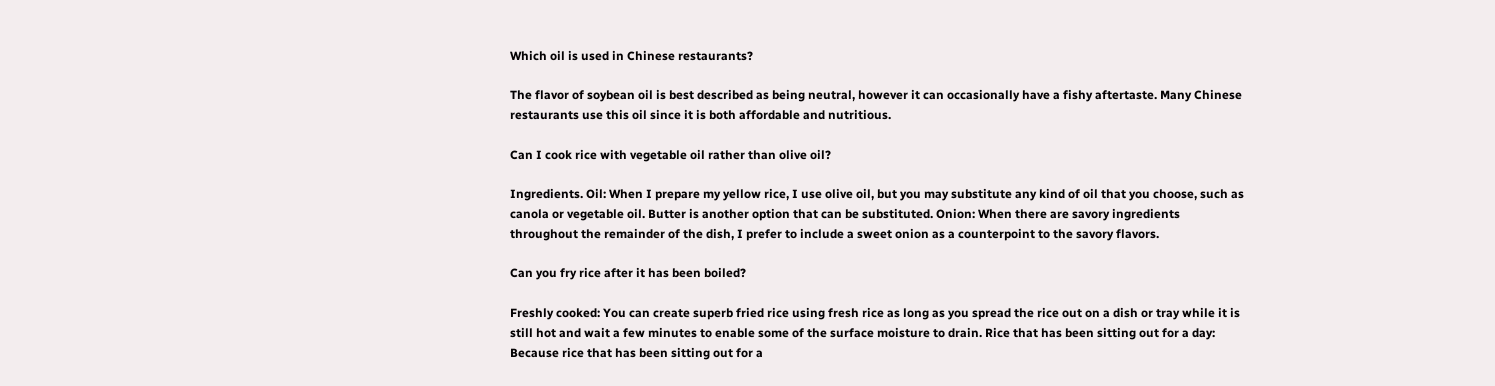Which oil is used in Chinese restaurants?

The flavor of soybean oil is best described as being neutral, however it can occasionally have a fishy aftertaste. Many Chinese restaurants use this oil since it is both affordable and nutritious.

Can I cook rice with vegetable oil rather than olive oil?

Ingredients. Oil: When I prepare my yellow rice, I use olive oil, but you may substitute any kind of oil that you choose, such as canola or vegetable oil. Butter is another option that can be substituted. Onion: When there are savory ingredients throughout the remainder of the dish, I prefer to include a sweet onion as a counterpoint to the savory flavors.

Can you fry rice after it has been boiled?

Freshly cooked: You can create superb fried rice using fresh rice as long as you spread the rice out on a dish or tray while it is still hot and wait a few minutes to enable some of the surface moisture to drain. Rice that has been sitting out for a day: Because rice that has been sitting out for a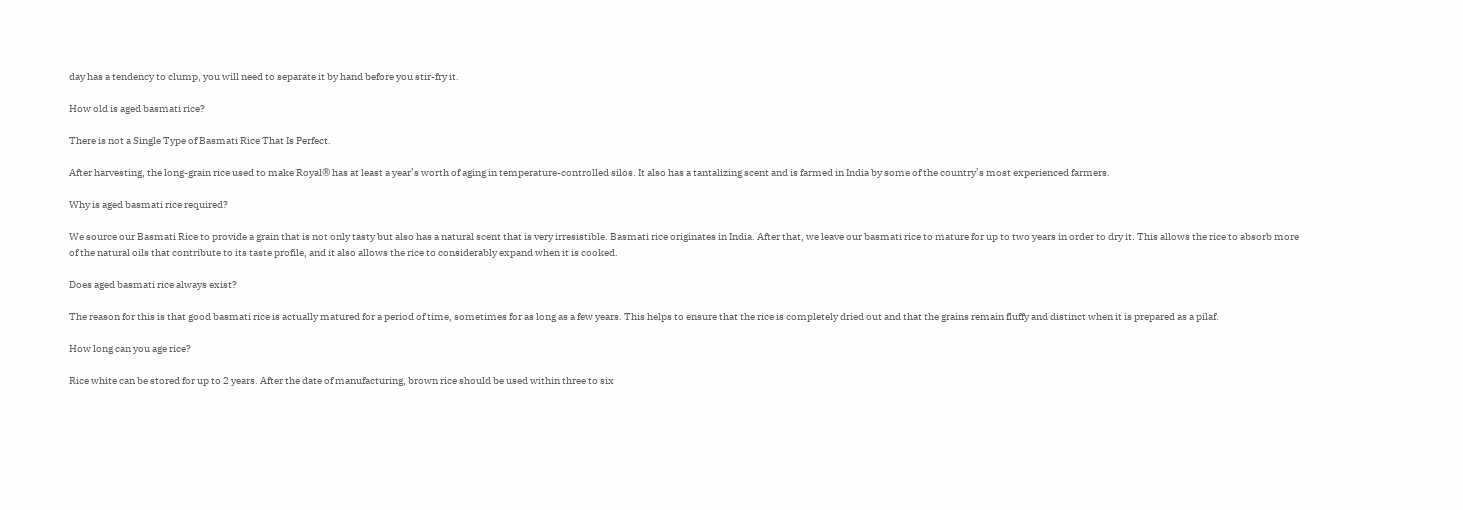day has a tendency to clump, you will need to separate it by hand before you stir-fry it.

How old is aged basmati rice?

There is not a Single Type of Basmati Rice That Is Perfect.

After harvesting, the long-grain rice used to make Royal® has at least a year’s worth of aging in temperature-controlled silos. It also has a tantalizing scent and is farmed in India by some of the country’s most experienced farmers.

Why is aged basmati rice required?

We source our Basmati Rice to provide a grain that is not only tasty but also has a natural scent that is very irresistible. Basmati rice originates in India. After that, we leave our basmati rice to mature for up to two years in order to dry it. This allows the rice to absorb more of the natural oils that contribute to its taste profile, and it also allows the rice to considerably expand when it is cooked.

Does aged basmati rice always exist?

The reason for this is that good basmati rice is actually matured for a period of time, sometimes for as long as a few years. This helps to ensure that the rice is completely dried out and that the grains remain fluffy and distinct when it is prepared as a pilaf.

How long can you age rice?

Rice white can be stored for up to 2 years. After the date of manufacturing, brown rice should be used within three to six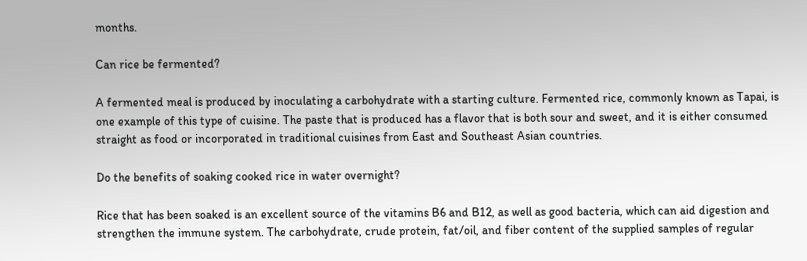months.

Can rice be fermented?

A fermented meal is produced by inoculating a carbohydrate with a starting culture. Fermented rice, commonly known as Tapai, is one example of this type of cuisine. The paste that is produced has a flavor that is both sour and sweet, and it is either consumed straight as food or incorporated in traditional cuisines from East and Southeast Asian countries.

Do the benefits of soaking cooked rice in water overnight?

Rice that has been soaked is an excellent source of the vitamins B6 and B12, as well as good bacteria, which can aid digestion and strengthen the immune system. The carbohydrate, crude protein, fat/oil, and fiber content of the supplied samples of regular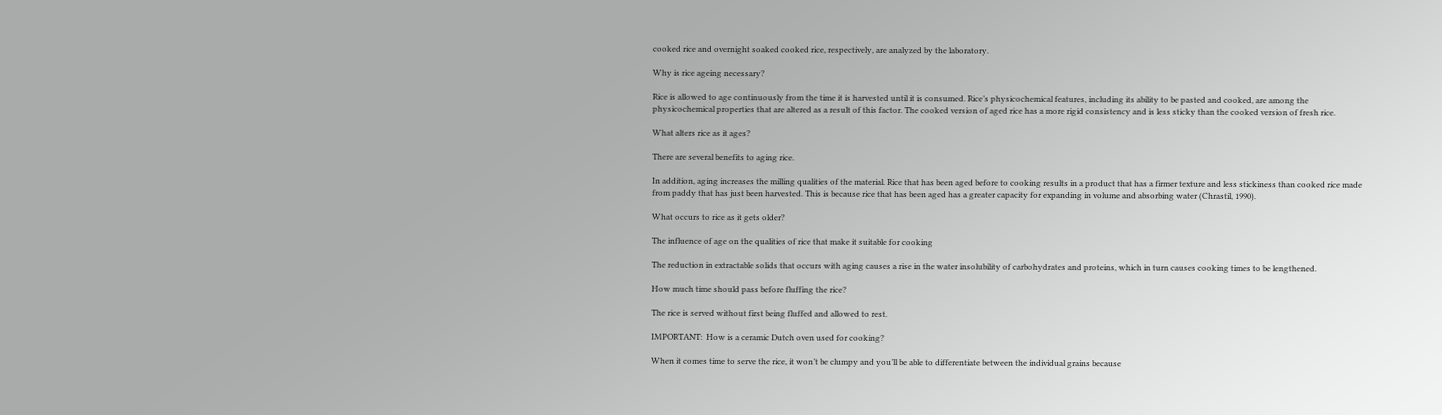cooked rice and overnight soaked cooked rice, respectively, are analyzed by the laboratory.

Why is rice ageing necessary?

Rice is allowed to age continuously from the time it is harvested until it is consumed. Rice’s physicochemical features, including its ability to be pasted and cooked, are among the physicochemical properties that are altered as a result of this factor. The cooked version of aged rice has a more rigid consistency and is less sticky than the cooked version of fresh rice.

What alters rice as it ages?

There are several benefits to aging rice.

In addition, aging increases the milling qualities of the material. Rice that has been aged before to cooking results in a product that has a firmer texture and less stickiness than cooked rice made from paddy that has just been harvested. This is because rice that has been aged has a greater capacity for expanding in volume and absorbing water (Chrastil, 1990).

What occurs to rice as it gets older?

The influence of age on the qualities of rice that make it suitable for cooking

The reduction in extractable solids that occurs with aging causes a rise in the water insolubility of carbohydrates and proteins, which in turn causes cooking times to be lengthened.

How much time should pass before fluffing the rice?

The rice is served without first being fluffed and allowed to rest.

IMPORTANT:  How is a ceramic Dutch oven used for cooking?

When it comes time to serve the rice, it won’t be clumpy and you’ll be able to differentiate between the individual grains because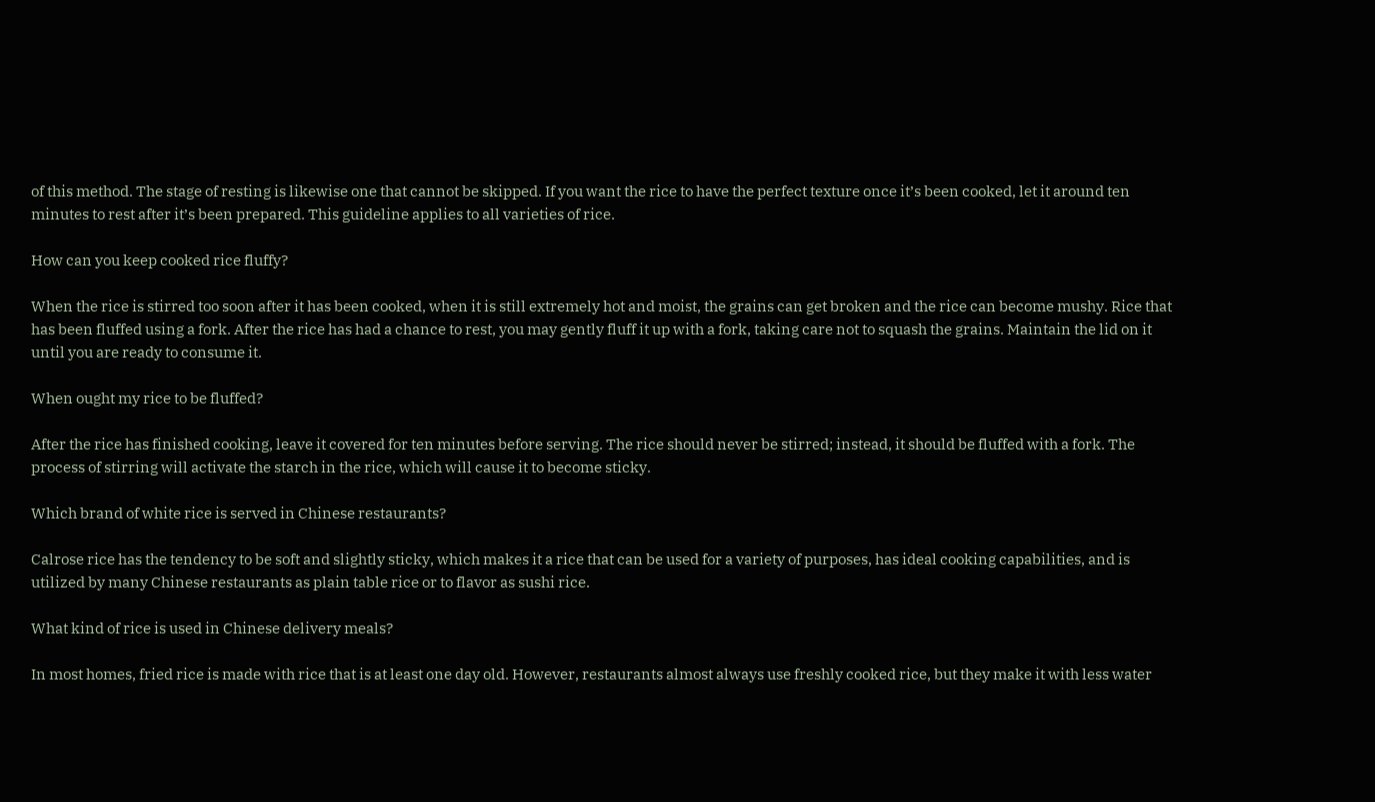of this method. The stage of resting is likewise one that cannot be skipped. If you want the rice to have the perfect texture once it’s been cooked, let it around ten minutes to rest after it’s been prepared. This guideline applies to all varieties of rice.

How can you keep cooked rice fluffy?

When the rice is stirred too soon after it has been cooked, when it is still extremely hot and moist, the grains can get broken and the rice can become mushy. Rice that has been fluffed using a fork. After the rice has had a chance to rest, you may gently fluff it up with a fork, taking care not to squash the grains. Maintain the lid on it until you are ready to consume it.

When ought my rice to be fluffed?

After the rice has finished cooking, leave it covered for ten minutes before serving. The rice should never be stirred; instead, it should be fluffed with a fork. The process of stirring will activate the starch in the rice, which will cause it to become sticky.

Which brand of white rice is served in Chinese restaurants?

Calrose rice has the tendency to be soft and slightly sticky, which makes it a rice that can be used for a variety of purposes, has ideal cooking capabilities, and is utilized by many Chinese restaurants as plain table rice or to flavor as sushi rice.

What kind of rice is used in Chinese delivery meals?

In most homes, fried rice is made with rice that is at least one day old. However, restaurants almost always use freshly cooked rice, but they make it with less water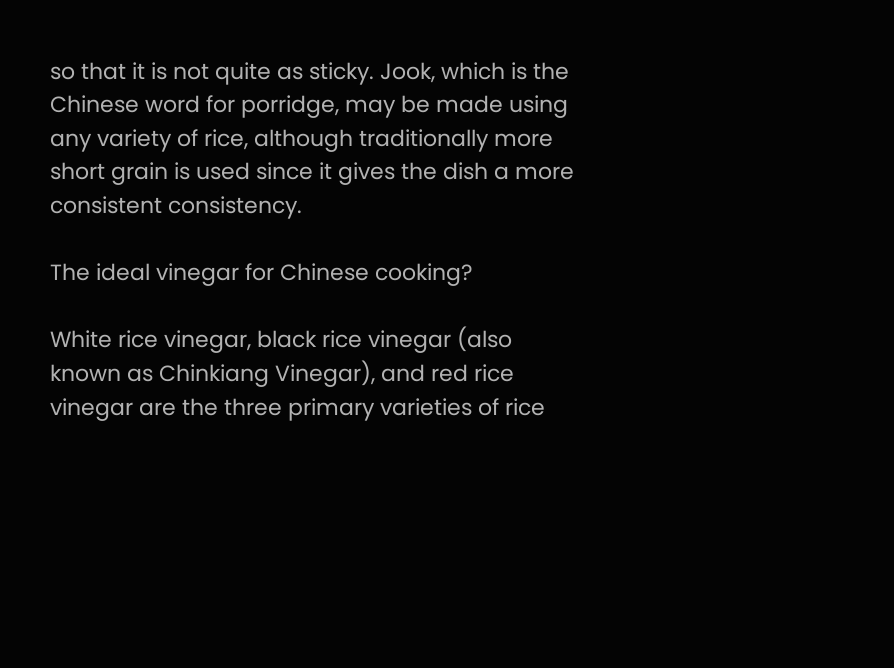so that it is not quite as sticky. Jook, which is the Chinese word for porridge, may be made using any variety of rice, although traditionally more short grain is used since it gives the dish a more consistent consistency.

The ideal vinegar for Chinese cooking?

White rice vinegar, black rice vinegar (also known as Chinkiang Vinegar), and red rice vinegar are the three primary varieties of rice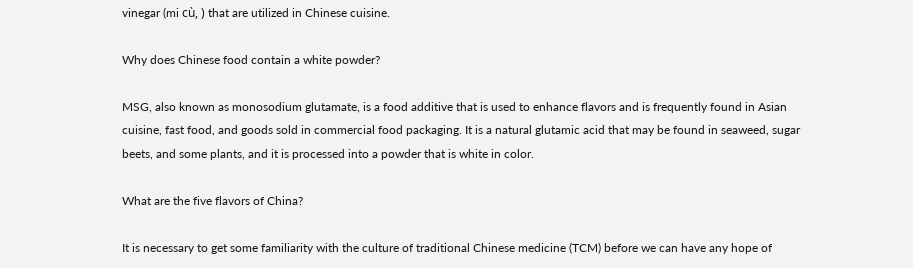vinegar (mi cù, ) that are utilized in Chinese cuisine.

Why does Chinese food contain a white powder?

MSG, also known as monosodium glutamate, is a food additive that is used to enhance flavors and is frequently found in Asian cuisine, fast food, and goods sold in commercial food packaging. It is a natural glutamic acid that may be found in seaweed, sugar beets, and some plants, and it is processed into a powder that is white in color.

What are the five flavors of China?

It is necessary to get some familiarity with the culture of traditional Chinese medicine (TCM) before we can have any hope of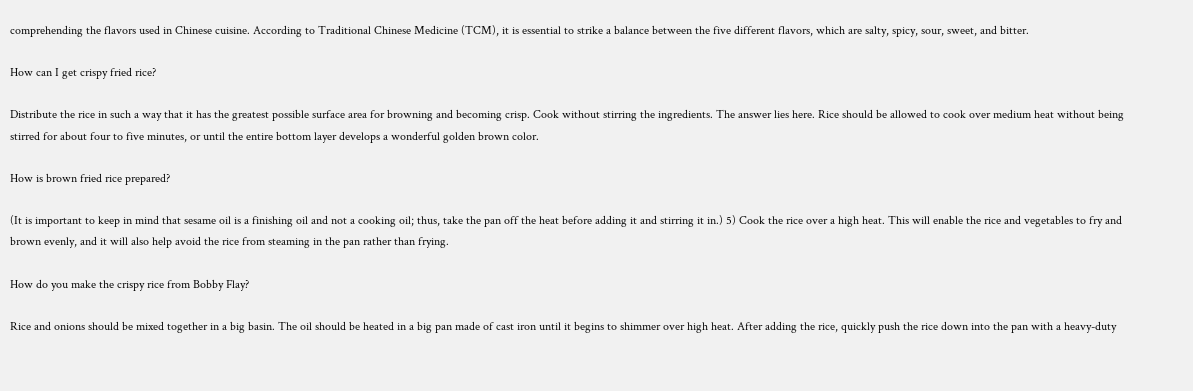comprehending the flavors used in Chinese cuisine. According to Traditional Chinese Medicine (TCM), it is essential to strike a balance between the five different flavors, which are salty, spicy, sour, sweet, and bitter.

How can I get crispy fried rice?

Distribute the rice in such a way that it has the greatest possible surface area for browning and becoming crisp. Cook without stirring the ingredients. The answer lies here. Rice should be allowed to cook over medium heat without being stirred for about four to five minutes, or until the entire bottom layer develops a wonderful golden brown color.

How is brown fried rice prepared?

(It is important to keep in mind that sesame oil is a finishing oil and not a cooking oil; thus, take the pan off the heat before adding it and stirring it in.) 5) Cook the rice over a high heat. This will enable the rice and vegetables to fry and brown evenly, and it will also help avoid the rice from steaming in the pan rather than frying.

How do you make the crispy rice from Bobby Flay?

Rice and onions should be mixed together in a big basin. The oil should be heated in a big pan made of cast iron until it begins to shimmer over high heat. After adding the rice, quickly push the rice down into the pan with a heavy-duty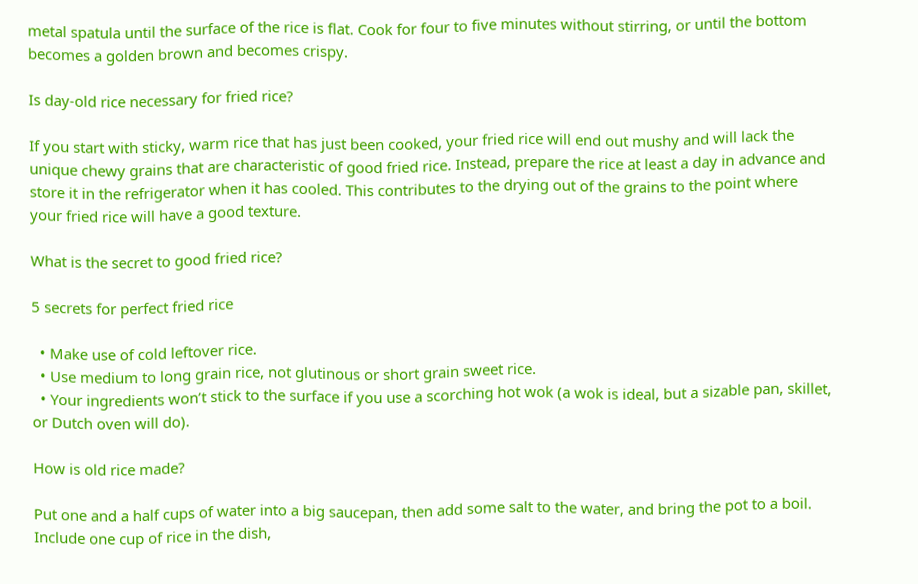metal spatula until the surface of the rice is flat. Cook for four to five minutes without stirring, or until the bottom becomes a golden brown and becomes crispy.

Is day-old rice necessary for fried rice?

If you start with sticky, warm rice that has just been cooked, your fried rice will end out mushy and will lack the unique chewy grains that are characteristic of good fried rice. Instead, prepare the rice at least a day in advance and store it in the refrigerator when it has cooled. This contributes to the drying out of the grains to the point where your fried rice will have a good texture.

What is the secret to good fried rice?

5 secrets for perfect fried rice

  • Make use of cold leftover rice.
  • Use medium to long grain rice, not glutinous or short grain sweet rice.
  • Your ingredients won’t stick to the surface if you use a scorching hot wok (a wok is ideal, but a sizable pan, skillet, or Dutch oven will do).

How is old rice made?

Put one and a half cups of water into a big saucepan, then add some salt to the water, and bring the pot to a boil. Include one cup of rice in the dish,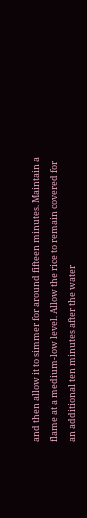and then allow it to simmer for around fifteen minutes. Maintain a flame at a medium-low level. Allow the rice to remain covered for an additional ten minutes after the water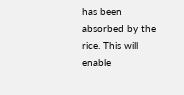has been absorbed by the rice. This will enable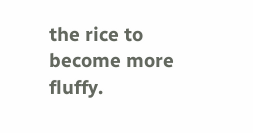the rice to become more fluffy.